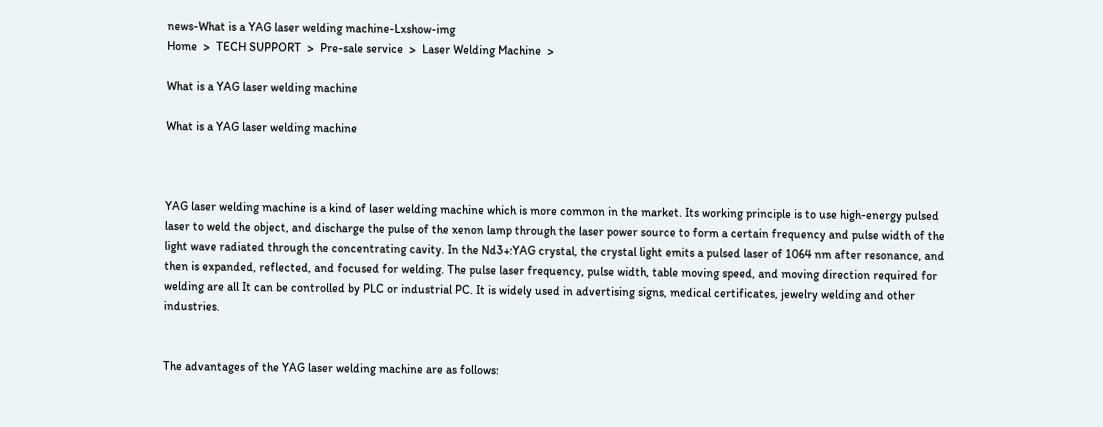news-What is a YAG laser welding machine-Lxshow-img
Home  >  TECH SUPPORT  >  Pre-sale service  >  Laser Welding Machine  >

What is a YAG laser welding machine

What is a YAG laser welding machine



YAG laser welding machine is a kind of laser welding machine which is more common in the market. Its working principle is to use high-energy pulsed laser to weld the object, and discharge the pulse of the xenon lamp through the laser power source to form a certain frequency and pulse width of the light wave radiated through the concentrating cavity. In the Nd3+:YAG crystal, the crystal light emits a pulsed laser of 1064 nm after resonance, and then is expanded, reflected, and focused for welding. The pulse laser frequency, pulse width, table moving speed, and moving direction required for welding are all It can be controlled by PLC or industrial PC. It is widely used in advertising signs, medical certificates, jewelry welding and other industries.


The advantages of the YAG laser welding machine are as follows: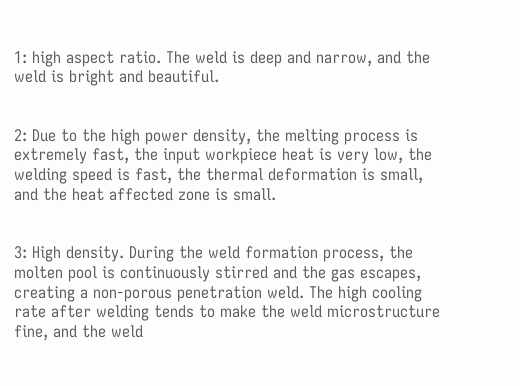1: high aspect ratio. The weld is deep and narrow, and the weld is bright and beautiful.


2: Due to the high power density, the melting process is extremely fast, the input workpiece heat is very low, the welding speed is fast, the thermal deformation is small, and the heat affected zone is small.


3: High density. During the weld formation process, the molten pool is continuously stirred and the gas escapes, creating a non-porous penetration weld. The high cooling rate after welding tends to make the weld microstructure fine, and the weld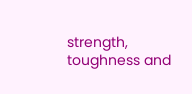strength, toughness and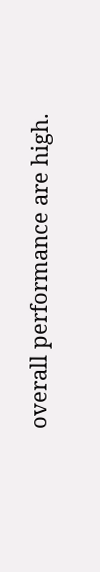overall performance are high.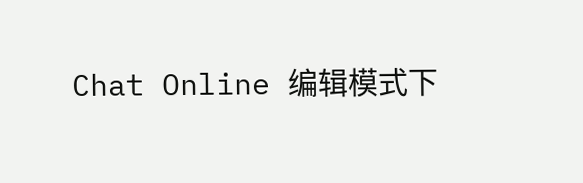Chat Online 编辑模式下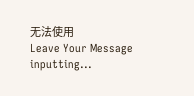无法使用
Leave Your Message inputting...